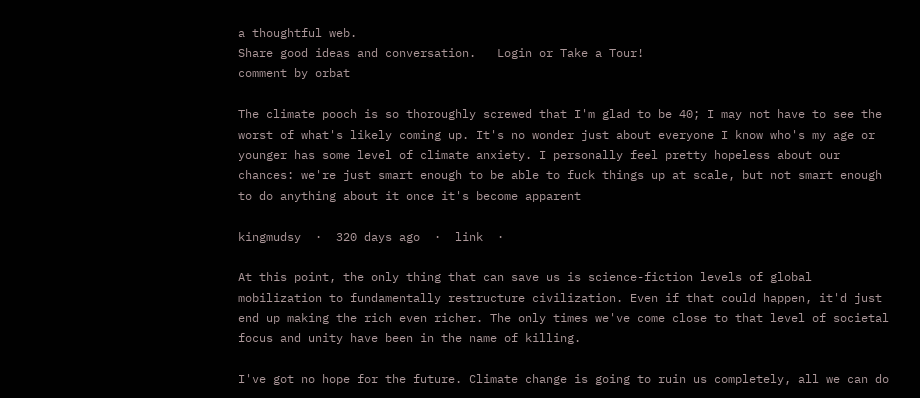a thoughtful web.
Share good ideas and conversation.   Login or Take a Tour!
comment by orbat

The climate pooch is so thoroughly screwed that I'm glad to be 40; I may not have to see the worst of what's likely coming up. It's no wonder just about everyone I know who's my age or younger has some level of climate anxiety. I personally feel pretty hopeless about our chances: we're just smart enough to be able to fuck things up at scale, but not smart enough to do anything about it once it's become apparent

kingmudsy  ·  320 days ago  ·  link  ·

At this point, the only thing that can save us is science-fiction levels of global mobilization to fundamentally restructure civilization. Even if that could happen, it'd just end up making the rich even richer. The only times we've come close to that level of societal focus and unity have been in the name of killing.

I've got no hope for the future. Climate change is going to ruin us completely, all we can do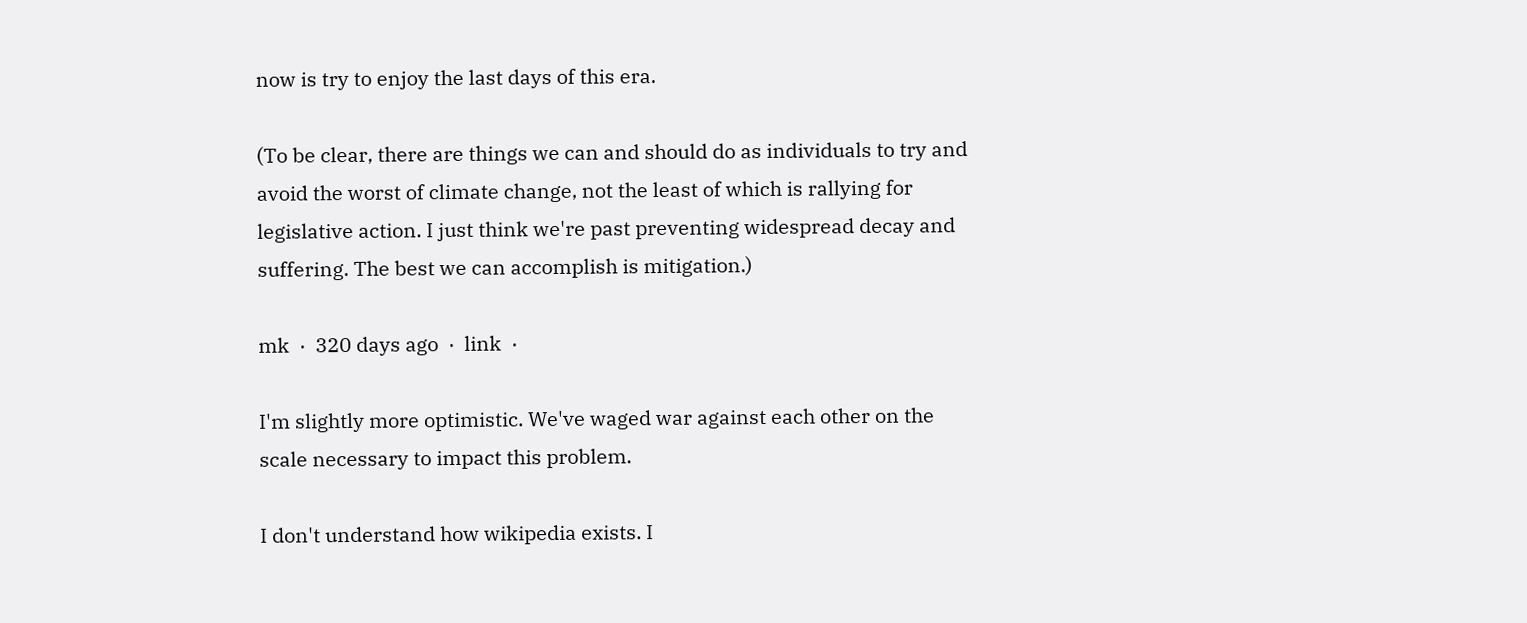now is try to enjoy the last days of this era.

(To be clear, there are things we can and should do as individuals to try and avoid the worst of climate change, not the least of which is rallying for legislative action. I just think we're past preventing widespread decay and suffering. The best we can accomplish is mitigation.)

mk  ·  320 days ago  ·  link  ·

I'm slightly more optimistic. We've waged war against each other on the scale necessary to impact this problem.

I don't understand how wikipedia exists. I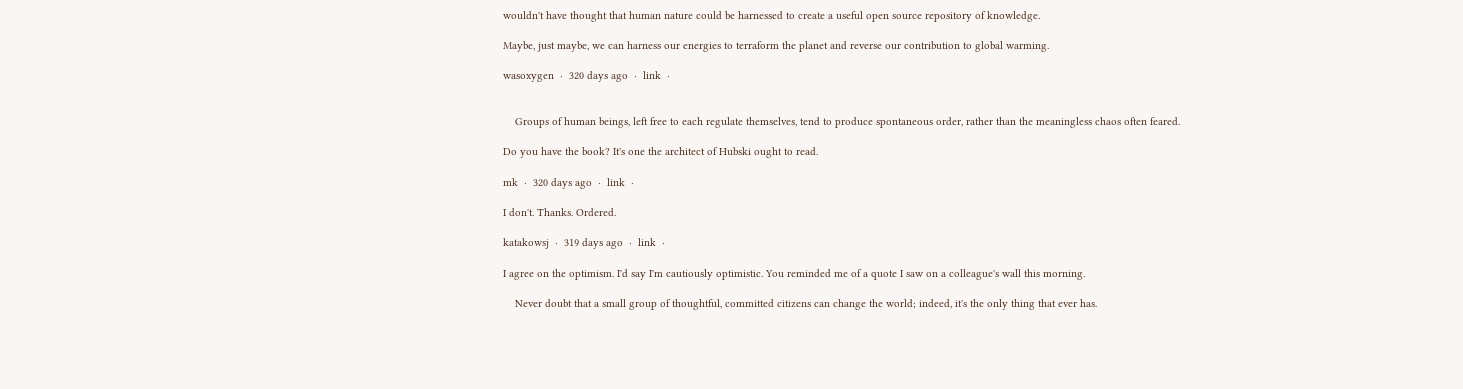wouldn't have thought that human nature could be harnessed to create a useful open source repository of knowledge.

Maybe, just maybe, we can harness our energies to terraform the planet and reverse our contribution to global warming.

wasoxygen  ·  320 days ago  ·  link  ·


    Groups of human beings, left free to each regulate themselves, tend to produce spontaneous order, rather than the meaningless chaos often feared.

Do you have the book? It's one the architect of Hubski ought to read.

mk  ·  320 days ago  ·  link  ·

I don't. Thanks. Ordered.

katakowsj  ·  319 days ago  ·  link  ·

I agree on the optimism. I'd say I'm cautiously optimistic. You reminded me of a quote I saw on a colleague's wall this morning.

    Never doubt that a small group of thoughtful, committed citizens can change the world; indeed, it's the only thing that ever has.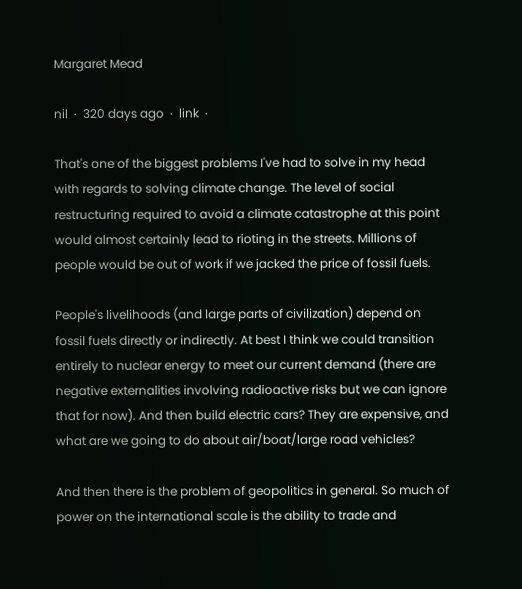Margaret Mead

nil  ·  320 days ago  ·  link  ·

That's one of the biggest problems I've had to solve in my head with regards to solving climate change. The level of social restructuring required to avoid a climate catastrophe at this point would almost certainly lead to rioting in the streets. Millions of people would be out of work if we jacked the price of fossil fuels.

People's livelihoods (and large parts of civilization) depend on fossil fuels directly or indirectly. At best I think we could transition entirely to nuclear energy to meet our current demand (there are negative externalities involving radioactive risks but we can ignore that for now). And then build electric cars? They are expensive, and what are we going to do about air/boat/large road vehicles?

And then there is the problem of geopolitics in general. So much of power on the international scale is the ability to trade and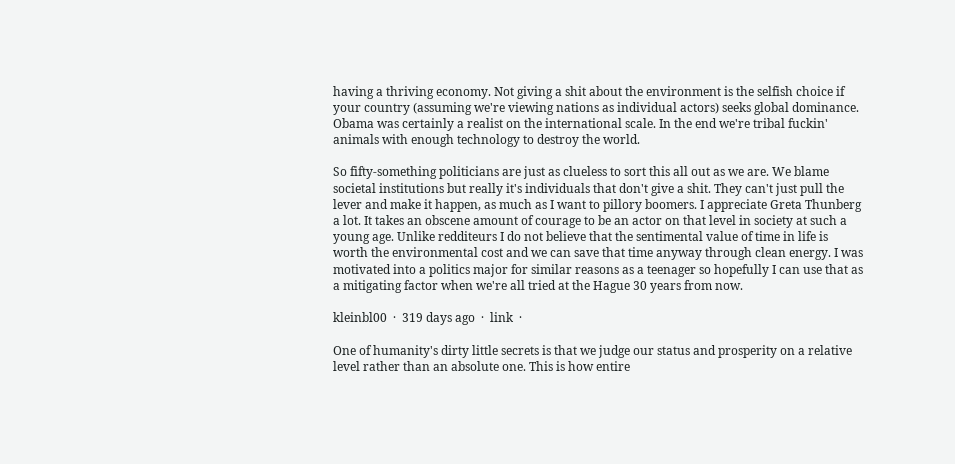having a thriving economy. Not giving a shit about the environment is the selfish choice if your country (assuming we're viewing nations as individual actors) seeks global dominance. Obama was certainly a realist on the international scale. In the end we're tribal fuckin' animals with enough technology to destroy the world.

So fifty-something politicians are just as clueless to sort this all out as we are. We blame societal institutions but really it's individuals that don't give a shit. They can't just pull the lever and make it happen, as much as I want to pillory boomers. I appreciate Greta Thunberg a lot. It takes an obscene amount of courage to be an actor on that level in society at such a young age. Unlike redditeurs I do not believe that the sentimental value of time in life is worth the environmental cost and we can save that time anyway through clean energy. I was motivated into a politics major for similar reasons as a teenager so hopefully I can use that as a mitigating factor when we're all tried at the Hague 30 years from now.

kleinbl00  ·  319 days ago  ·  link  ·

One of humanity's dirty little secrets is that we judge our status and prosperity on a relative level rather than an absolute one. This is how entire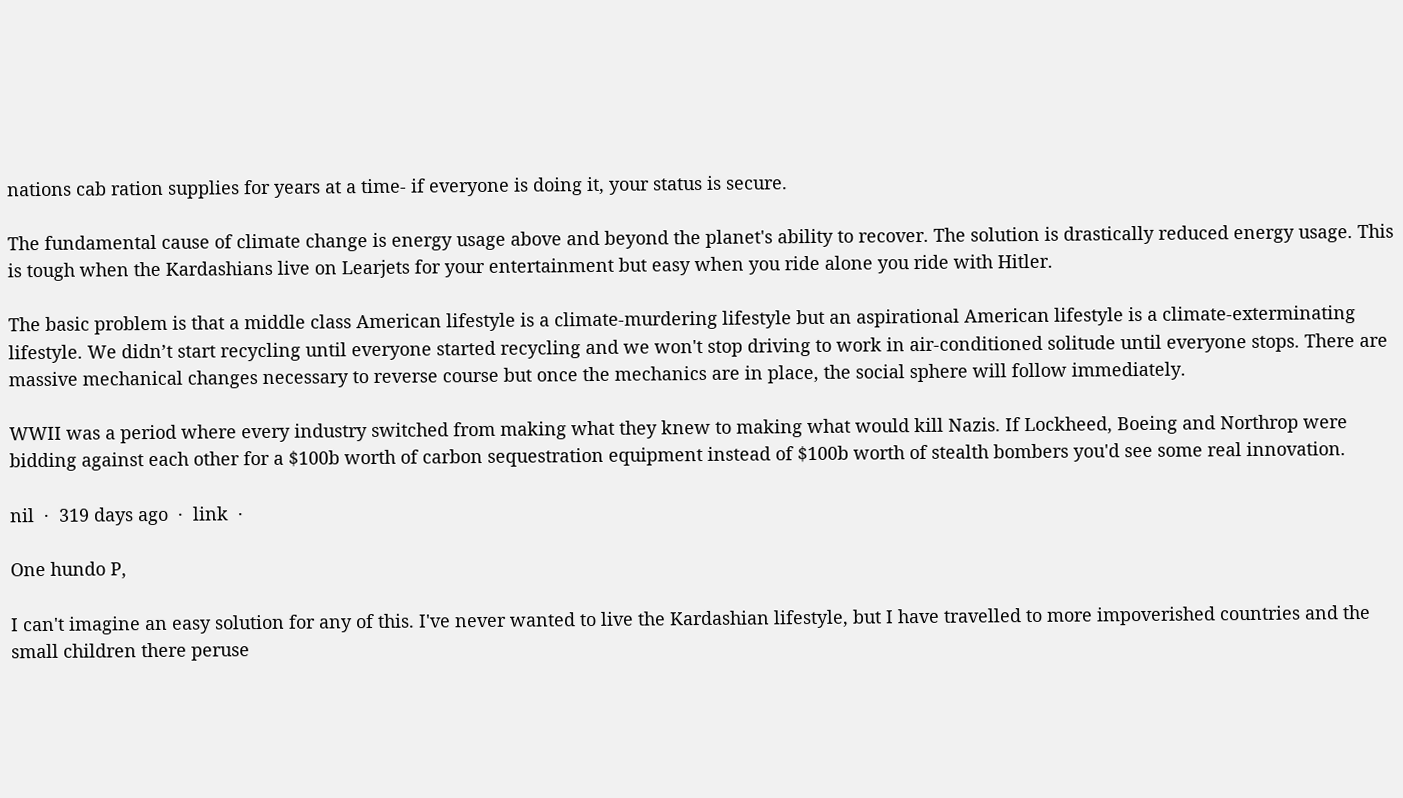nations cab ration supplies for years at a time- if everyone is doing it, your status is secure.

The fundamental cause of climate change is energy usage above and beyond the planet's ability to recover. The solution is drastically reduced energy usage. This is tough when the Kardashians live on Learjets for your entertainment but easy when you ride alone you ride with Hitler.

The basic problem is that a middle class American lifestyle is a climate-murdering lifestyle but an aspirational American lifestyle is a climate-exterminating lifestyle. We didn’t start recycling until everyone started recycling and we won't stop driving to work in air-conditioned solitude until everyone stops. There are massive mechanical changes necessary to reverse course but once the mechanics are in place, the social sphere will follow immediately.

WWII was a period where every industry switched from making what they knew to making what would kill Nazis. If Lockheed, Boeing and Northrop were bidding against each other for a $100b worth of carbon sequestration equipment instead of $100b worth of stealth bombers you'd see some real innovation.

nil  ·  319 days ago  ·  link  ·

One hundo P,

I can't imagine an easy solution for any of this. I've never wanted to live the Kardashian lifestyle, but I have travelled to more impoverished countries and the small children there peruse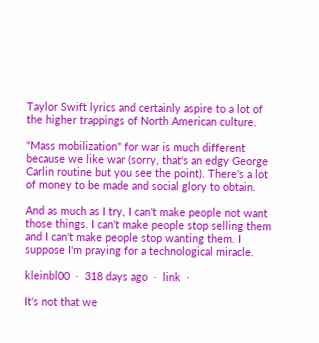Taylor Swift lyrics and certainly aspire to a lot of the higher trappings of North American culture.

"Mass mobilization" for war is much different because we like war (sorry, that's an edgy George Carlin routine but you see the point). There's a lot of money to be made and social glory to obtain.

And as much as I try, I can't make people not want those things. I can't make people stop selling them and I can't make people stop wanting them. I suppose I'm praying for a technological miracle.

kleinbl00  ·  318 days ago  ·  link  ·

It's not that we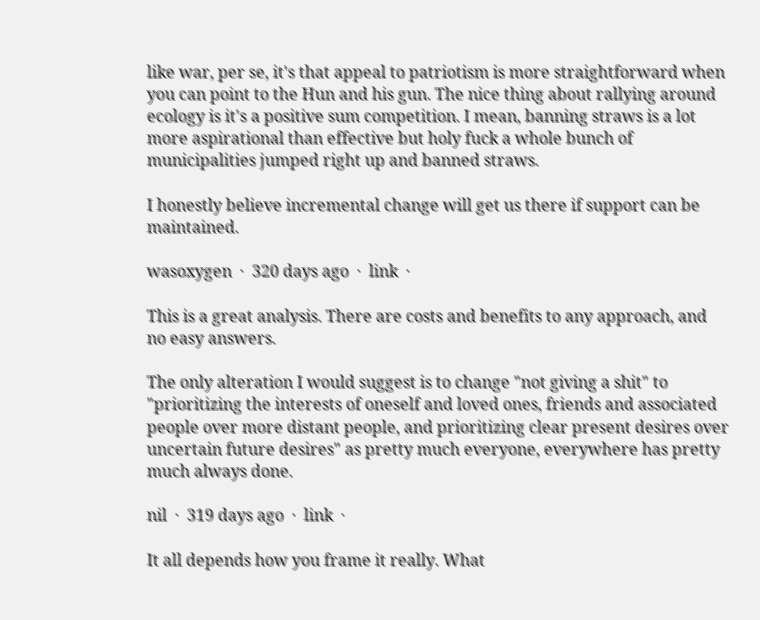like war, per se, it's that appeal to patriotism is more straightforward when you can point to the Hun and his gun. The nice thing about rallying around ecology is it's a positive sum competition. I mean, banning straws is a lot more aspirational than effective but holy fuck a whole bunch of municipalities jumped right up and banned straws.

I honestly believe incremental change will get us there if support can be maintained.

wasoxygen  ·  320 days ago  ·  link  ·

This is a great analysis. There are costs and benefits to any approach, and no easy answers.

The only alteration I would suggest is to change "not giving a shit" to "prioritizing the interests of oneself and loved ones, friends and associated people over more distant people, and prioritizing clear present desires over uncertain future desires" as pretty much everyone, everywhere has pretty much always done.

nil  ·  319 days ago  ·  link  ·

It all depends how you frame it really. What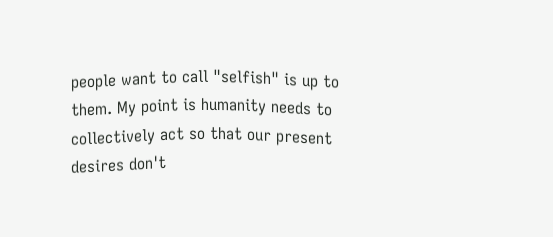people want to call "selfish" is up to them. My point is humanity needs to collectively act so that our present desires don't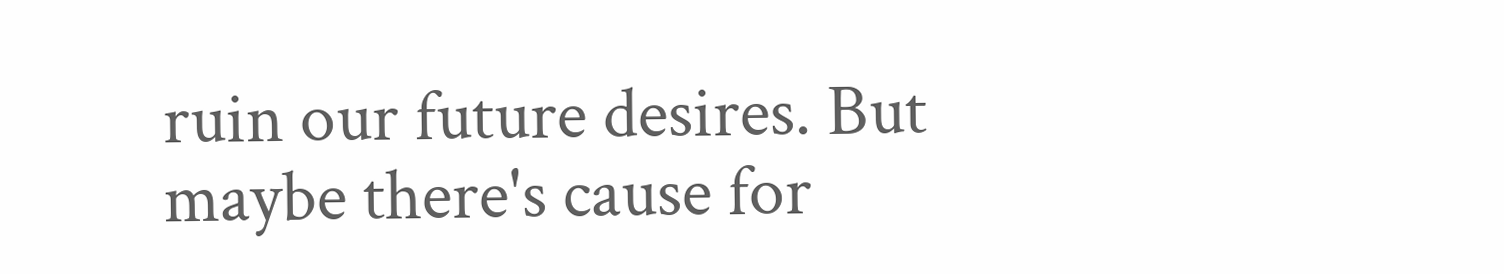ruin our future desires. But maybe there's cause for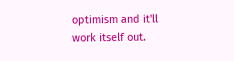optimism and it'll work itself out.